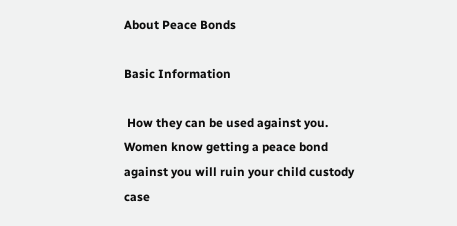About Peace Bonds

Basic Information

 How they can be used against you. Women know getting a peace bond against you will ruin your child custody case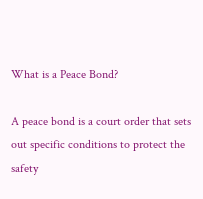What is a Peace Bond?

A peace bond is a court order that sets out specific conditions to protect the safety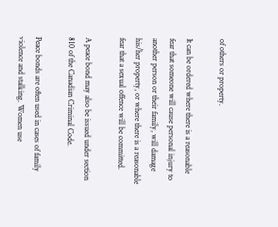of others or property.

It can be ordered where there is a reasonable fear that someone will cause personal injury to another person or their family, will damage his/her property, or where there is a reasonable fear that a sexual offence will be committed.

A peace bond may also be issued under section 810 of the Canadian Criminal Code.

Peace bonds are often used in cases of family violence and stalking. Women use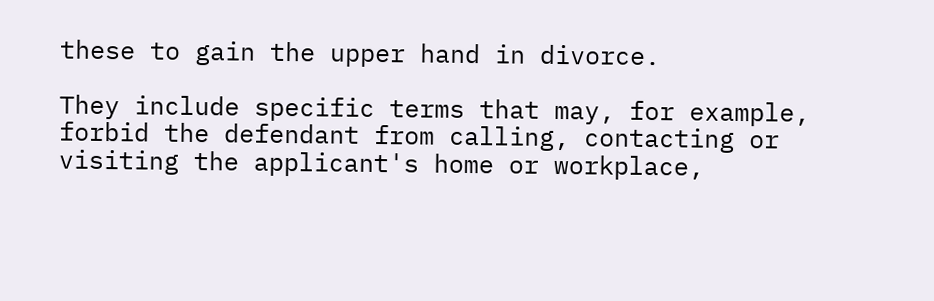these to gain the upper hand in divorce.

They include specific terms that may, for example, forbid the defendant from calling, contacting or visiting the applicant's home or workplace,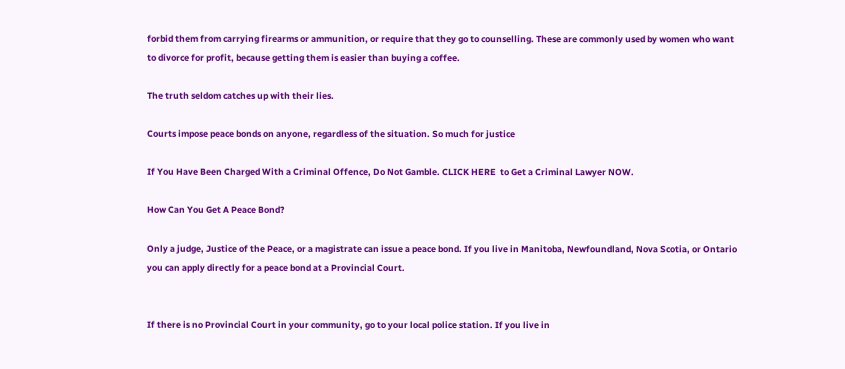forbid them from carrying firearms or ammunition, or require that they go to counselling. These are commonly used by women who want to divorce for profit, because getting them is easier than buying a coffee.

The truth seldom catches up with their lies.

Courts impose peace bonds on anyone, regardless of the situation. So much for justice

If You Have Been Charged With a Criminal Offence, Do Not Gamble. CLICK HERE  to Get a Criminal Lawyer NOW.

How Can You Get A Peace Bond?

Only a judge, Justice of the Peace, or a magistrate can issue a peace bond. If you live in Manitoba, Newfoundland, Nova Scotia, or Ontario you can apply directly for a peace bond at a Provincial Court.


If there is no Provincial Court in your community, go to your local police station. If you live in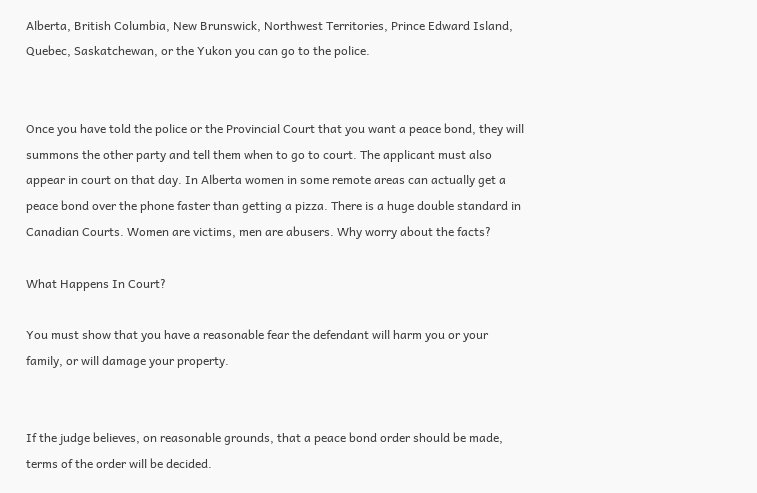Alberta, British Columbia, New Brunswick, Northwest Territories, Prince Edward Island, Quebec, Saskatchewan, or the Yukon you can go to the police.


Once you have told the police or the Provincial Court that you want a peace bond, they will summons the other party and tell them when to go to court. The applicant must also appear in court on that day. In Alberta women in some remote areas can actually get a peace bond over the phone faster than getting a pizza. There is a huge double standard in Canadian Courts. Women are victims, men are abusers. Why worry about the facts?

What Happens In Court?

You must show that you have a reasonable fear the defendant will harm you or your family, or will damage your property.


If the judge believes, on reasonable grounds, that a peace bond order should be made, terms of the order will be decided.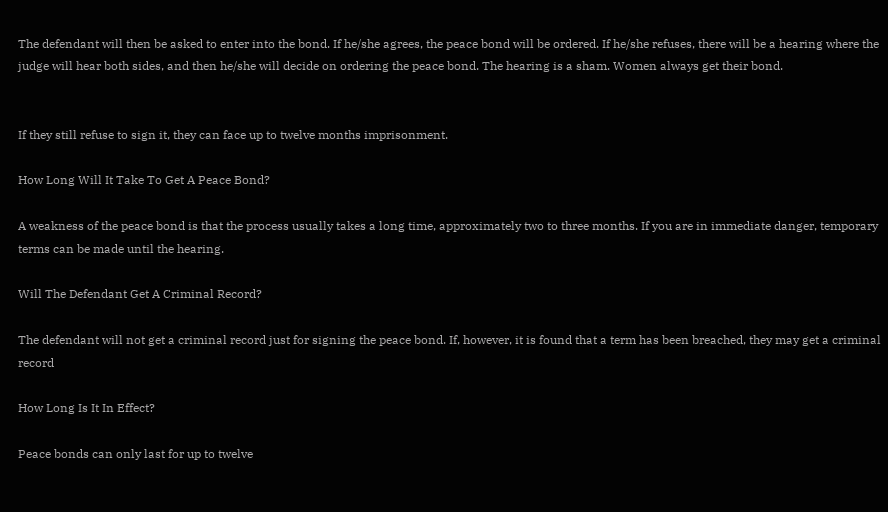The defendant will then be asked to enter into the bond. If he/she agrees, the peace bond will be ordered. If he/she refuses, there will be a hearing where the judge will hear both sides, and then he/she will decide on ordering the peace bond. The hearing is a sham. Women always get their bond.


If they still refuse to sign it, they can face up to twelve months imprisonment.

How Long Will It Take To Get A Peace Bond?

A weakness of the peace bond is that the process usually takes a long time, approximately two to three months. If you are in immediate danger, temporary terms can be made until the hearing.

Will The Defendant Get A Criminal Record?

The defendant will not get a criminal record just for signing the peace bond. If, however, it is found that a term has been breached, they may get a criminal record

How Long Is It In Effect?

Peace bonds can only last for up to twelve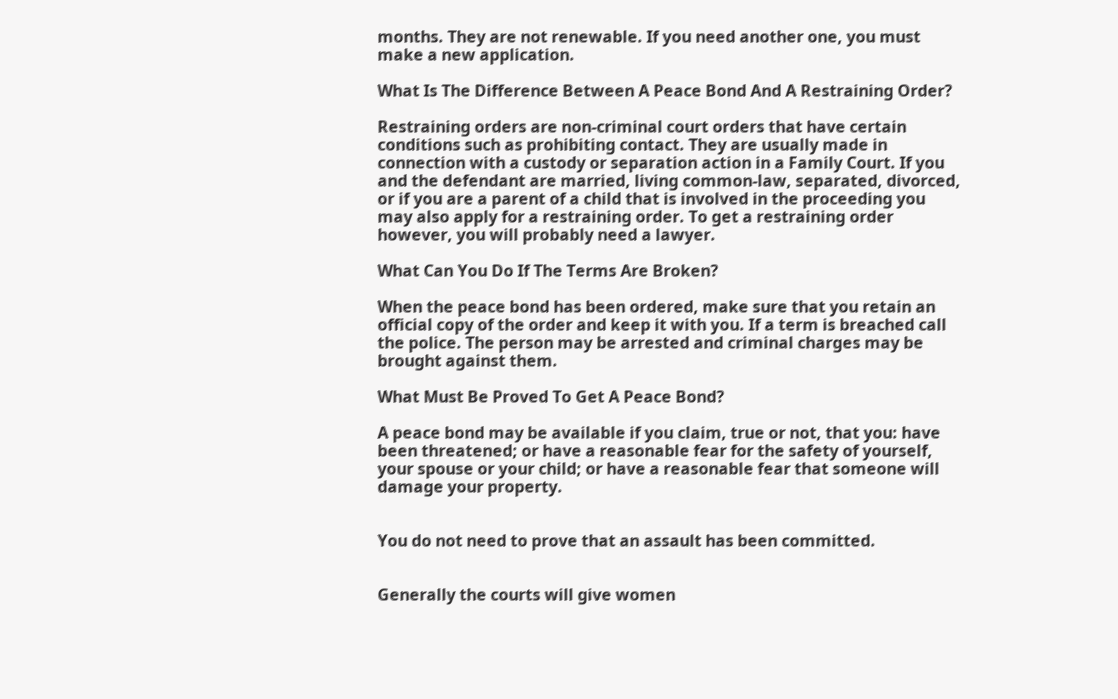months. They are not renewable. If you need another one, you must make a new application.

What Is The Difference Between A Peace Bond And A Restraining Order?

Restraining orders are non-criminal court orders that have certain conditions such as prohibiting contact. They are usually made in connection with a custody or separation action in a Family Court. If you and the defendant are married, living common-law, separated, divorced, or if you are a parent of a child that is involved in the proceeding you may also apply for a restraining order. To get a restraining order however, you will probably need a lawyer.

What Can You Do If The Terms Are Broken?

When the peace bond has been ordered, make sure that you retain an official copy of the order and keep it with you. If a term is breached call the police. The person may be arrested and criminal charges may be brought against them.

What Must Be Proved To Get A Peace Bond?

A peace bond may be available if you claim, true or not, that you: have been threatened; or have a reasonable fear for the safety of yourself, your spouse or your child; or have a reasonable fear that someone will damage your property.


You do not need to prove that an assault has been committed.


Generally the courts will give women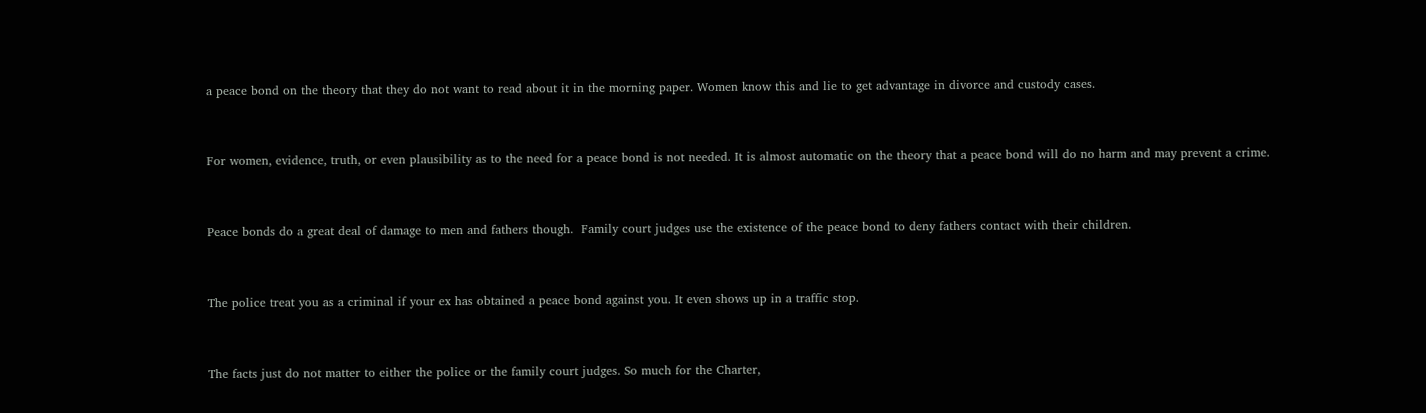a peace bond on the theory that they do not want to read about it in the morning paper. Women know this and lie to get advantage in divorce and custody cases.


For women, evidence, truth, or even plausibility as to the need for a peace bond is not needed. It is almost automatic on the theory that a peace bond will do no harm and may prevent a crime.


Peace bonds do a great deal of damage to men and fathers though.  Family court judges use the existence of the peace bond to deny fathers contact with their children.


The police treat you as a criminal if your ex has obtained a peace bond against you. It even shows up in a traffic stop.


The facts just do not matter to either the police or the family court judges. So much for the Charter,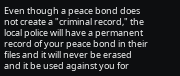Even though a peace bond does not create a "criminal record," the local police will have a permanent record of your peace bond in their files and it will never be erased and it be used against you for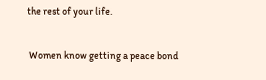the rest of your life.

 Women know getting a peace bond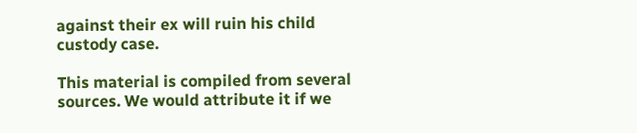against their ex will ruin his child custody case.

This material is compiled from several sources. We would attribute it if we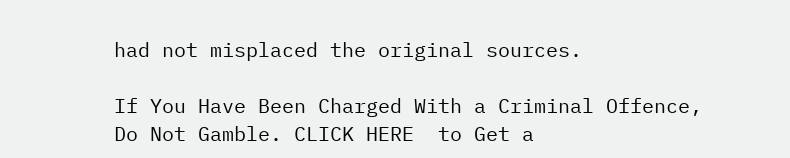had not misplaced the original sources.

If You Have Been Charged With a Criminal Offence, Do Not Gamble. CLICK HERE  to Get a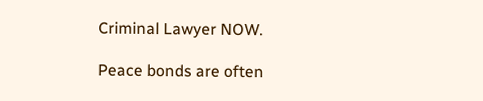Criminal Lawyer NOW.

Peace bonds are often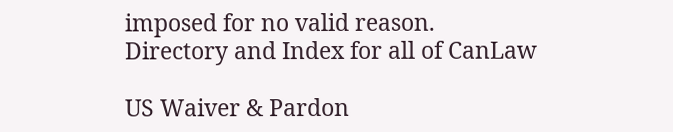imposed for no valid reason.
Directory and Index for all of CanLaw

US Waiver & Pardon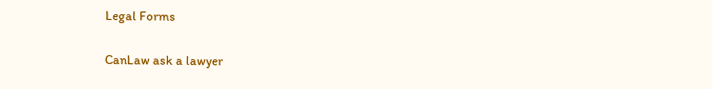Legal Forms

CanLaw ask a lawyer